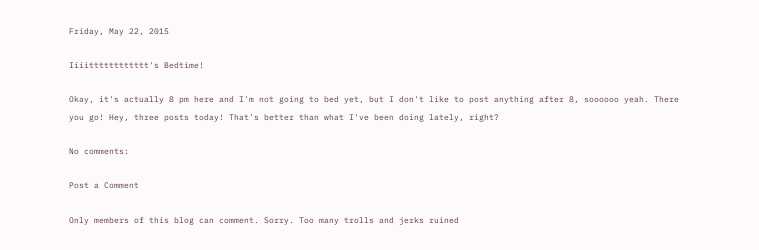Friday, May 22, 2015

Iiiitttttttttttt's Bedtime!

Okay, it's actually 8 pm here and I'm not going to bed yet, but I don't like to post anything after 8, soooooo yeah. There you go! Hey, three posts today! That's better than what I've been doing lately, right?

No comments:

Post a Comment

Only members of this blog can comment. Sorry. Too many trolls and jerks ruined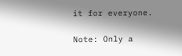it for everyone.

Note: Only a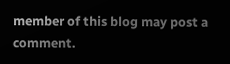member of this blog may post a comment.